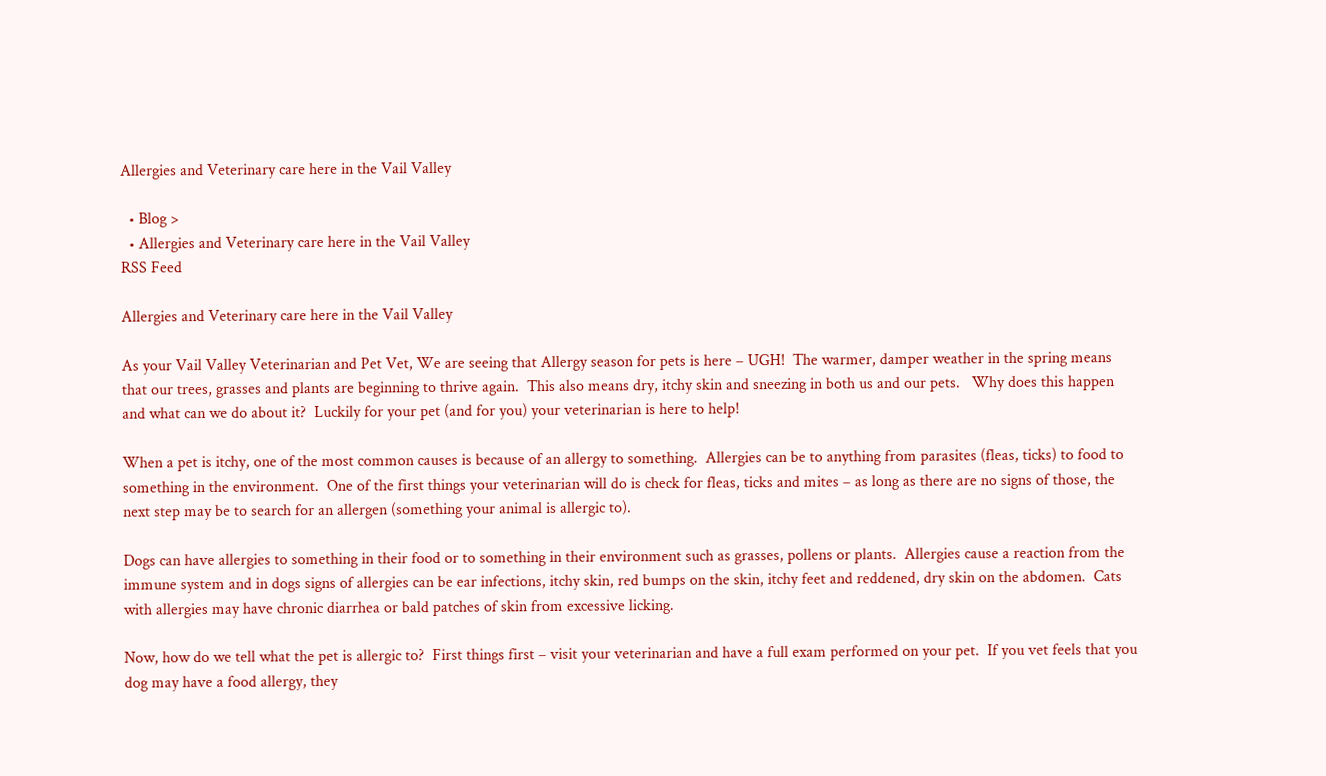Allergies and Veterinary care here in the Vail Valley

  • Blog >
  • Allergies and Veterinary care here in the Vail Valley
RSS Feed

Allergies and Veterinary care here in the Vail Valley

As your Vail Valley Veterinarian and Pet Vet, We are seeing that Allergy season for pets is here – UGH!  The warmer, damper weather in the spring means that our trees, grasses and plants are beginning to thrive again.  This also means dry, itchy skin and sneezing in both us and our pets.   Why does this happen and what can we do about it?  Luckily for your pet (and for you) your veterinarian is here to help!

When a pet is itchy, one of the most common causes is because of an allergy to something.  Allergies can be to anything from parasites (fleas, ticks) to food to something in the environment.  One of the first things your veterinarian will do is check for fleas, ticks and mites – as long as there are no signs of those, the next step may be to search for an allergen (something your animal is allergic to).

Dogs can have allergies to something in their food or to something in their environment such as grasses, pollens or plants.  Allergies cause a reaction from the immune system and in dogs signs of allergies can be ear infections, itchy skin, red bumps on the skin, itchy feet and reddened, dry skin on the abdomen.  Cats with allergies may have chronic diarrhea or bald patches of skin from excessive licking.

Now, how do we tell what the pet is allergic to?  First things first – visit your veterinarian and have a full exam performed on your pet.  If you vet feels that you dog may have a food allergy, they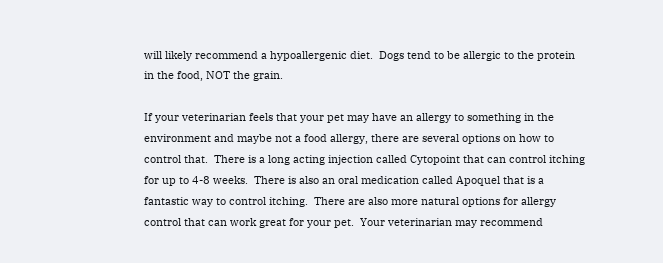will likely recommend a hypoallergenic diet.  Dogs tend to be allergic to the protein in the food, NOT the grain.

If your veterinarian feels that your pet may have an allergy to something in the environment and maybe not a food allergy, there are several options on how to control that.  There is a long acting injection called Cytopoint that can control itching for up to 4-8 weeks.  There is also an oral medication called Apoquel that is a fantastic way to control itching.  There are also more natural options for allergy control that can work great for your pet.  Your veterinarian may recommend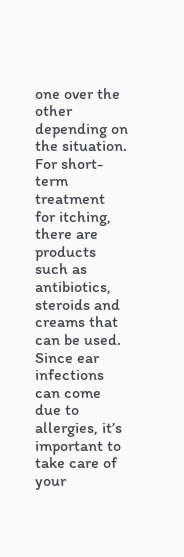one over the other depending on the situation.  For short-term treatment for itching, there are products such as antibiotics, steroids and creams that can be used.  Since ear infections can come due to allergies, it’s important to take care of your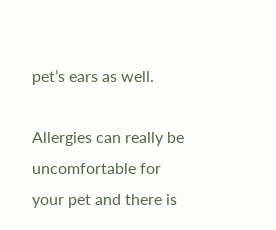pet’s ears as well.

Allergies can really be uncomfortable for your pet and there is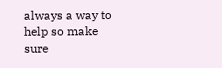always a way to help so make sure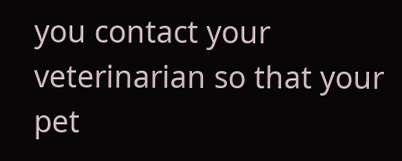you contact your veterinarian so that your pet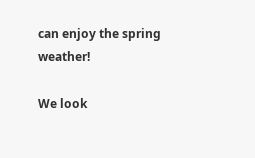can enjoy the spring weather!

We look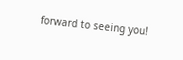forward to seeing you!